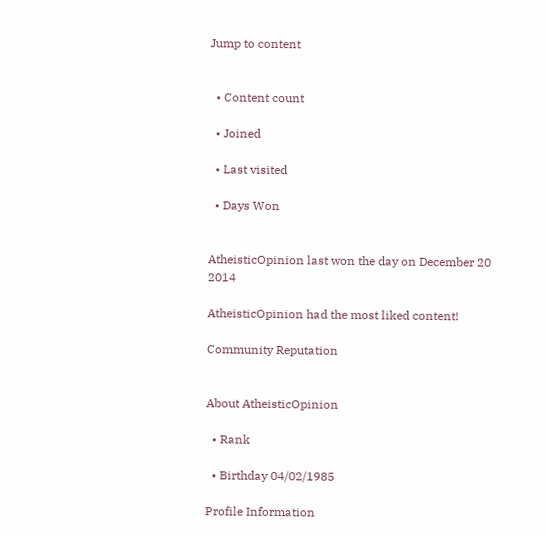Jump to content


  • Content count

  • Joined

  • Last visited

  • Days Won


AtheisticOpinion last won the day on December 20 2014

AtheisticOpinion had the most liked content!

Community Reputation


About AtheisticOpinion

  • Rank

  • Birthday 04/02/1985

Profile Information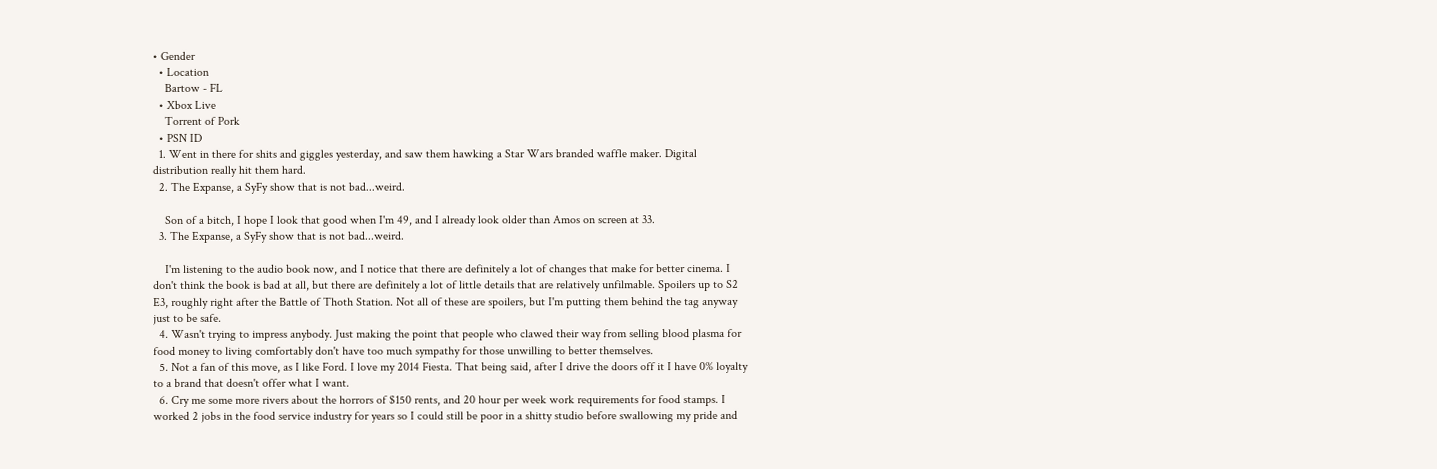• Gender
  • Location
    Bartow - FL
  • Xbox Live
    Torrent of Pork
  • PSN ID
  1. Went in there for shits and giggles yesterday, and saw them hawking a Star Wars branded waffle maker. Digital distribution really hit them hard.
  2. The Expanse, a SyFy show that is not bad...weird.

    Son of a bitch, I hope I look that good when I'm 49, and I already look older than Amos on screen at 33.
  3. The Expanse, a SyFy show that is not bad...weird.

    I'm listening to the audio book now, and I notice that there are definitely a lot of changes that make for better cinema. I don't think the book is bad at all, but there are definitely a lot of little details that are relatively unfilmable. Spoilers up to S2 E3, roughly right after the Battle of Thoth Station. Not all of these are spoilers, but I'm putting them behind the tag anyway just to be safe.
  4. Wasn't trying to impress anybody. Just making the point that people who clawed their way from selling blood plasma for food money to living comfortably don't have too much sympathy for those unwilling to better themselves.
  5. Not a fan of this move, as I like Ford. I love my 2014 Fiesta. That being said, after I drive the doors off it I have 0% loyalty to a brand that doesn't offer what I want.
  6. Cry me some more rivers about the horrors of $150 rents, and 20 hour per week work requirements for food stamps. I worked 2 jobs in the food service industry for years so I could still be poor in a shitty studio before swallowing my pride and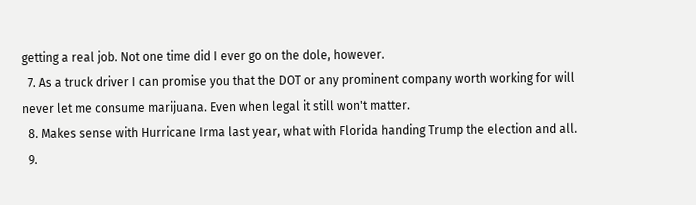getting a real job. Not one time did I ever go on the dole, however.
  7. As a truck driver I can promise you that the DOT or any prominent company worth working for will never let me consume marijuana. Even when legal it still won't matter.
  8. Makes sense with Hurricane Irma last year, what with Florida handing Trump the election and all.
  9.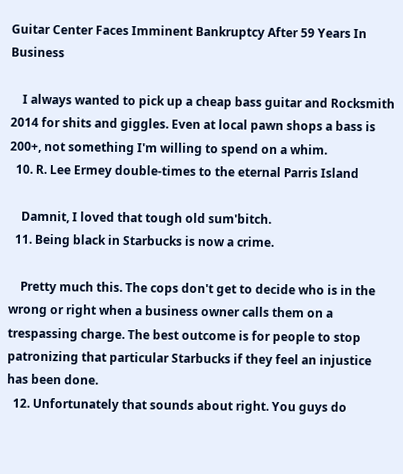Guitar Center Faces Imminent Bankruptcy After 59 Years In Business

    I always wanted to pick up a cheap bass guitar and Rocksmith 2014 for shits and giggles. Even at local pawn shops a bass is 200+, not something I'm willing to spend on a whim.
  10. R. Lee Ermey double-times to the eternal Parris Island

    Damnit, I loved that tough old sum'bitch.
  11. Being black in Starbucks is now a crime.

    Pretty much this. The cops don't get to decide who is in the wrong or right when a business owner calls them on a trespassing charge. The best outcome is for people to stop patronizing that particular Starbucks if they feel an injustice has been done.
  12. Unfortunately that sounds about right. You guys do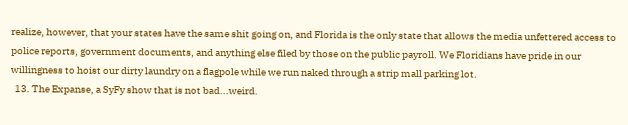realize, however, that your states have the same shit going on, and Florida is the only state that allows the media unfettered access to police reports, government documents, and anything else filed by those on the public payroll. We Floridians have pride in our willingness to hoist our dirty laundry on a flagpole while we run naked through a strip mall parking lot.
  13. The Expanse, a SyFy show that is not bad...weird.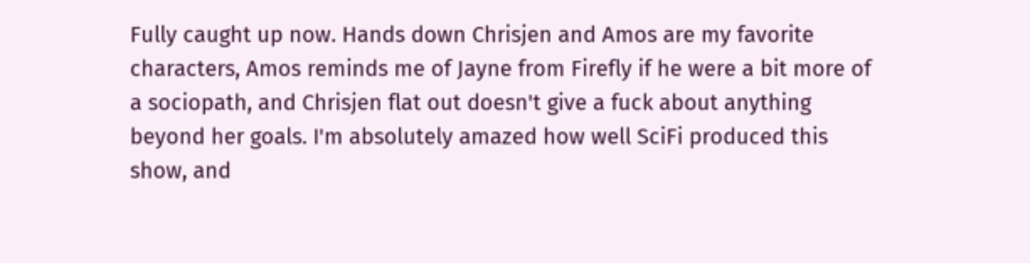Fully caught up now. Hands down Chrisjen and Amos are my favorite characters, Amos reminds me of Jayne from Firefly if he were a bit more of a sociopath, and Chrisjen flat out doesn't give a fuck about anything beyond her goals. I'm absolutely amazed how well SciFi produced this show, and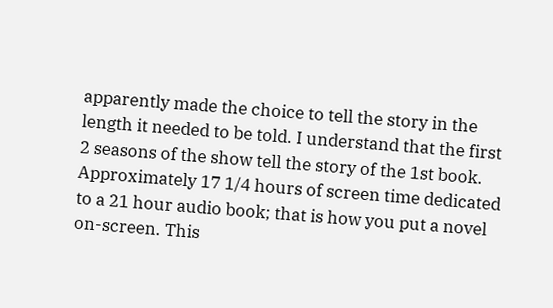apparently made the choice to tell the story in the length it needed to be told. I understand that the first 2 seasons of the show tell the story of the 1st book. Approximately 17 1/4 hours of screen time dedicated to a 21 hour audio book; that is how you put a novel on-screen. This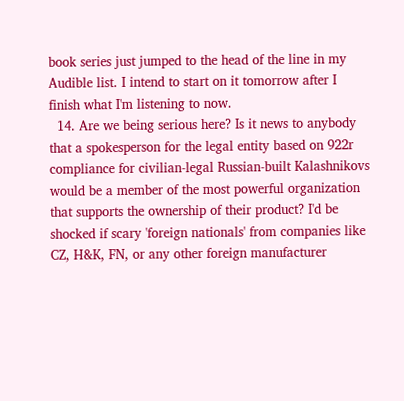book series just jumped to the head of the line in my Audible list. I intend to start on it tomorrow after I finish what I'm listening to now.
  14. Are we being serious here? Is it news to anybody that a spokesperson for the legal entity based on 922r compliance for civilian-legal Russian-built Kalashnikovs would be a member of the most powerful organization that supports the ownership of their product? I'd be shocked if scary 'foreign nationals' from companies like CZ, H&K, FN, or any other foreign manufacturer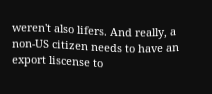weren't also lifers. And really, a non-US citizen needs to have an export liscense to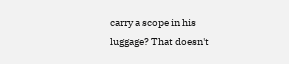carry a scope in his luggage? That doesn't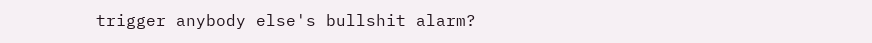trigger anybody else's bullshit alarm?